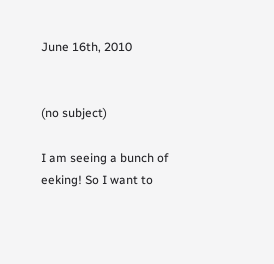June 16th, 2010


(no subject)

I am seeing a bunch of eeking! So I want to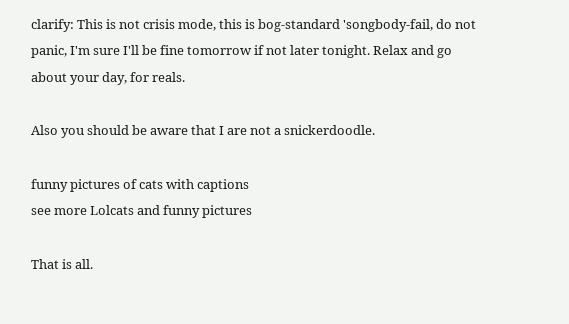clarify: This is not crisis mode, this is bog-standard 'songbody-fail, do not panic, I'm sure I'll be fine tomorrow if not later tonight. Relax and go about your day, for reals.

Also you should be aware that I are not a snickerdoodle.

funny pictures of cats with captions
see more Lolcats and funny pictures

That is all.